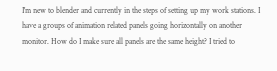I'm new to blender and currently in the steps of setting up my work stations. I have a groups of animation related panels going horizontally on another monitor. How do I make sure all panels are the same height? I tried to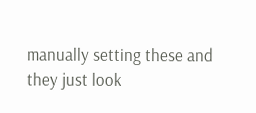manually setting these and they just look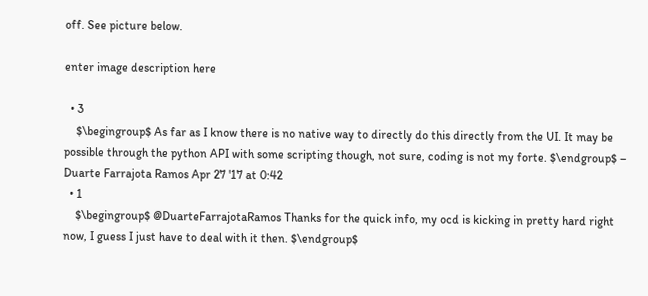off. See picture below.

enter image description here

  • 3
    $\begingroup$ As far as I know there is no native way to directly do this directly from the UI. It may be possible through the python API with some scripting though, not sure, coding is not my forte. $\endgroup$ – Duarte Farrajota Ramos Apr 27 '17 at 0:42
  • 1
    $\begingroup$ @DuarteFarrajotaRamos Thanks for the quick info, my ocd is kicking in pretty hard right now, I guess I just have to deal with it then. $\endgroup$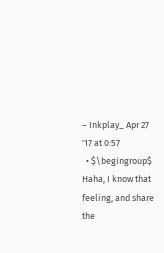– Inkplay_ Apr 27 '17 at 0:57
  • $\begingroup$ Haha, I know that feeling, and share the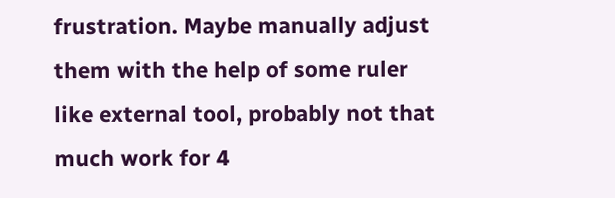frustration. Maybe manually adjust them with the help of some ruler like external tool, probably not that much work for 4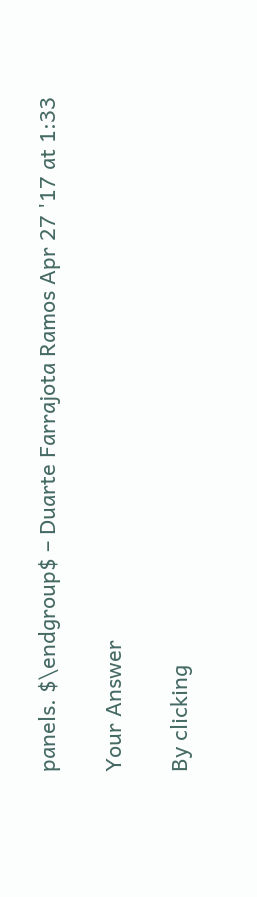panels. $\endgroup$ – Duarte Farrajota Ramos Apr 27 '17 at 1:33

Your Answer

By clicking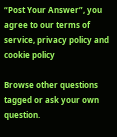“Post Your Answer”, you agree to our terms of service, privacy policy and cookie policy

Browse other questions tagged or ask your own question.